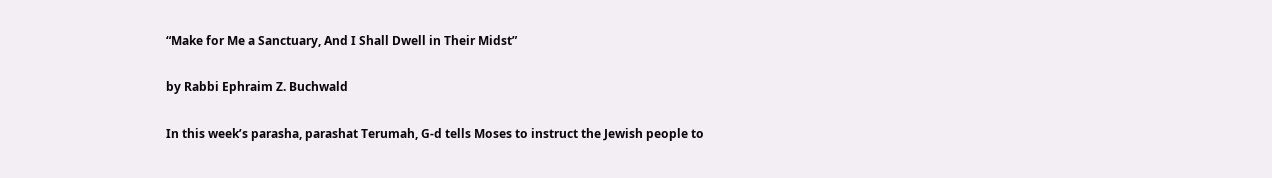“Make for Me a Sanctuary, And I Shall Dwell in Their Midst”

by Rabbi Ephraim Z. Buchwald

In this week’s parasha, parashat Terumah, G-d tells Moses to instruct the Jewish people to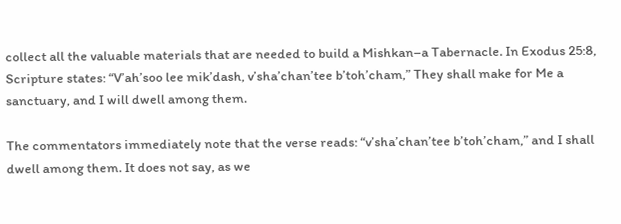collect all the valuable materials that are needed to build a Mishkan–a Tabernacle. In Exodus 25:8, Scripture states: “V’ah’soo lee mik’dash, v’sha’chan’tee b’toh’cham,” They shall make for Me a sanctuary, and I will dwell among them.

The commentators immediately note that the verse reads: “v’sha’chan’tee b’toh’cham,” and I shall dwell among them. It does not say, as we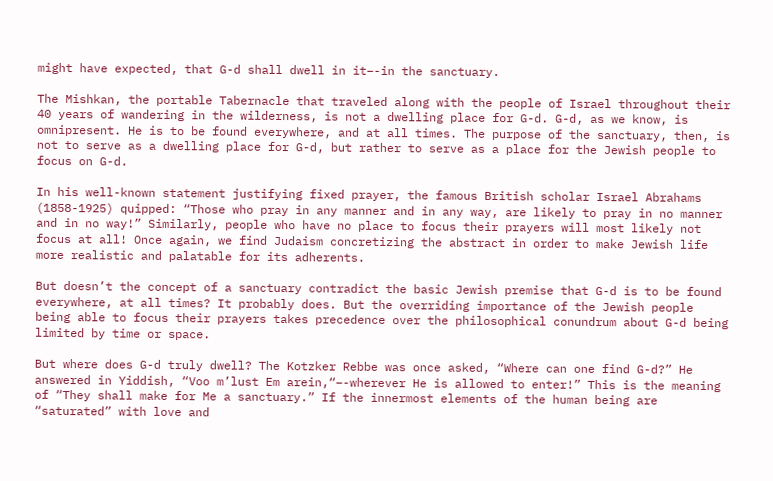might have expected, that G-d shall dwell in it–-in the sanctuary.

The Mishkan, the portable Tabernacle that traveled along with the people of Israel throughout their 40 years of wandering in the wilderness, is not a dwelling place for G-d. G-d, as we know, is omnipresent. He is to be found everywhere, and at all times. The purpose of the sanctuary, then, is not to serve as a dwelling place for G-d, but rather to serve as a place for the Jewish people to focus on G-d.

In his well-known statement justifying fixed prayer, the famous British scholar Israel Abrahams (1858-1925) quipped: “Those who pray in any manner and in any way, are likely to pray in no manner and in no way!” Similarly, people who have no place to focus their prayers will most likely not focus at all! Once again, we find Judaism concretizing the abstract in order to make Jewish life more realistic and palatable for its adherents.

But doesn’t the concept of a sanctuary contradict the basic Jewish premise that G-d is to be found everywhere, at all times? It probably does. But the overriding importance of the Jewish people being able to focus their prayers takes precedence over the philosophical conundrum about G-d being limited by time or space.

But where does G-d truly dwell? The Kotzker Rebbe was once asked, “Where can one find G-d?” He answered in Yiddish, “Voo m’lust Em arein,“–-wherever He is allowed to enter!” This is the meaning of “They shall make for Me a sanctuary.” If the innermost elements of the human being are “saturated” with love and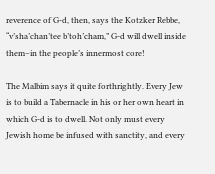reverence of G-d, then, says the Kotzker Rebbe, “v’sha’chan’tee b’toh’cham,” G-d will dwell inside them–in the people’s innermost core!

The Malbim says it quite forthrightly. Every Jew is to build a Tabernacle in his or her own heart in which G-d is to dwell. Not only must every Jewish home be infused with sanctity, and every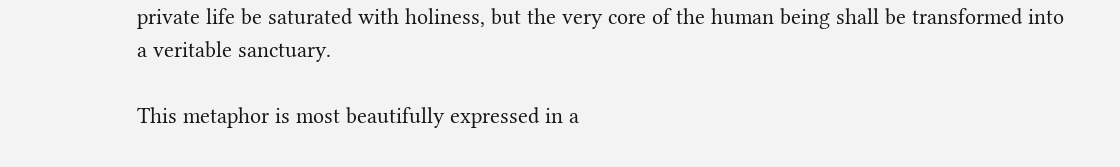private life be saturated with holiness, but the very core of the human being shall be transformed into a veritable sanctuary.

This metaphor is most beautifully expressed in a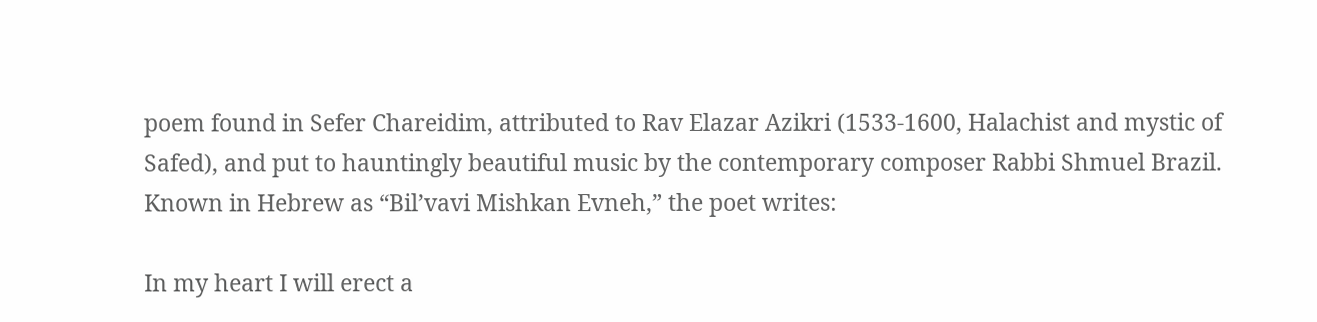poem found in Sefer Chareidim, attributed to Rav Elazar Azikri (1533-1600, Halachist and mystic of Safed), and put to hauntingly beautiful music by the contemporary composer Rabbi Shmuel Brazil. Known in Hebrew as “Bil’vavi Mishkan Evneh,” the poet writes:

In my heart I will erect a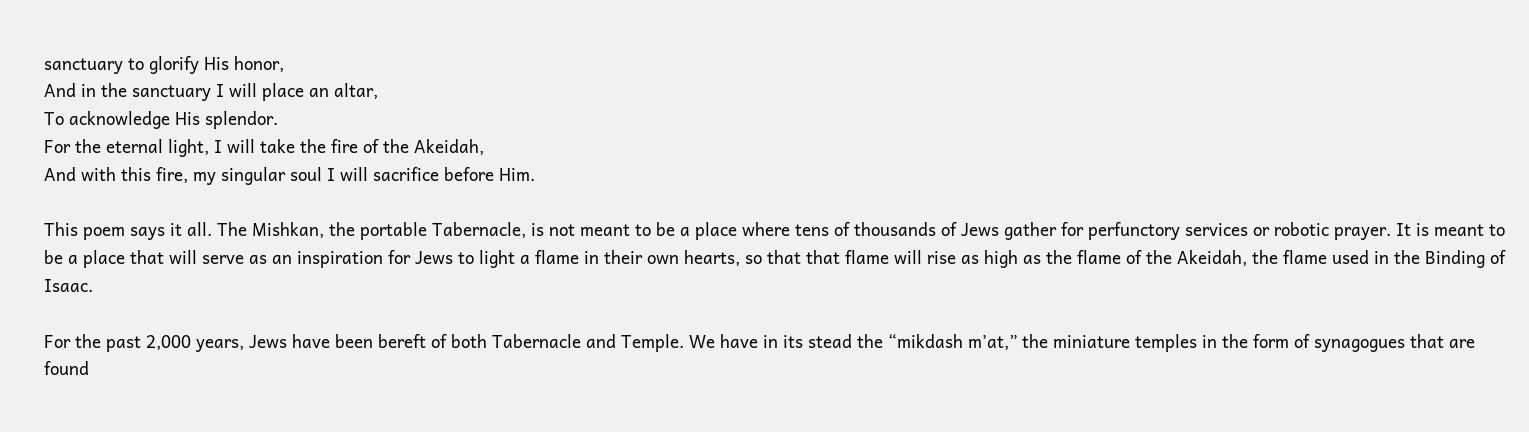sanctuary to glorify His honor,
And in the sanctuary I will place an altar,
To acknowledge His splendor.
For the eternal light, I will take the fire of the Akeidah,
And with this fire, my singular soul I will sacrifice before Him.

This poem says it all. The Mishkan, the portable Tabernacle, is not meant to be a place where tens of thousands of Jews gather for perfunctory services or robotic prayer. It is meant to be a place that will serve as an inspiration for Jews to light a flame in their own hearts, so that that flame will rise as high as the flame of the Akeidah, the flame used in the Binding of Isaac.

For the past 2,000 years, Jews have been bereft of both Tabernacle and Temple. We have in its stead the “mikdash m’at,” the miniature temples in the form of synagogues that are found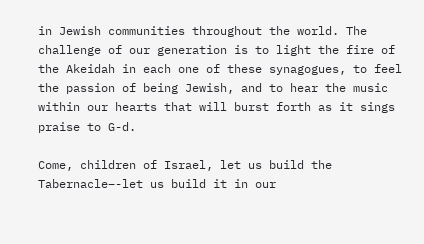in Jewish communities throughout the world. The challenge of our generation is to light the fire of the Akeidah in each one of these synagogues, to feel the passion of being Jewish, and to hear the music within our hearts that will burst forth as it sings praise to G-d.

Come, children of Israel, let us build the Tabernacle–-let us build it in our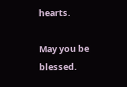hearts.

May you be blessed.